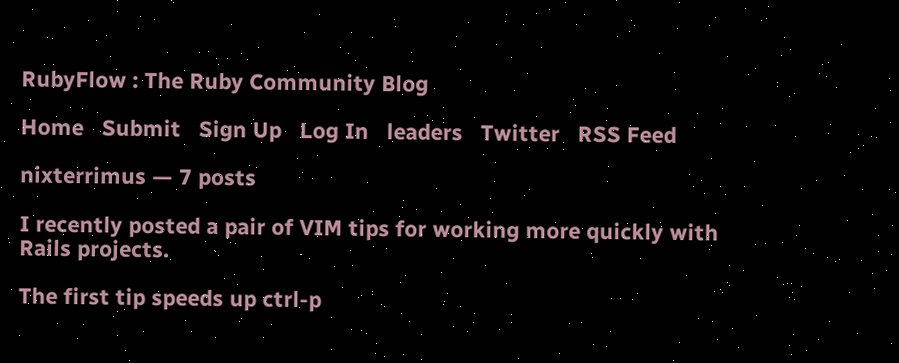RubyFlow : The Ruby Community Blog

Home   Submit   Sign Up   Log In   leaders   Twitter   RSS Feed

nixterrimus — 7 posts

I recently posted a pair of VIM tips for working more quickly with Rails projects.

The first tip speeds up ctrl-p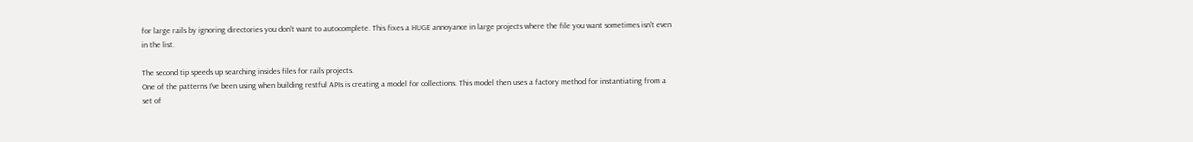for large rails by ignoring directories you don't want to autocomplete. This fixes a HUGE annoyance in large projects where the file you want sometimes isn't even in the list.

The second tip speeds up searching insides files for rails projects.
One of the patterns I've been using when building restful APIs is creating a model for collections. This model then uses a factory method for instantiating from a set of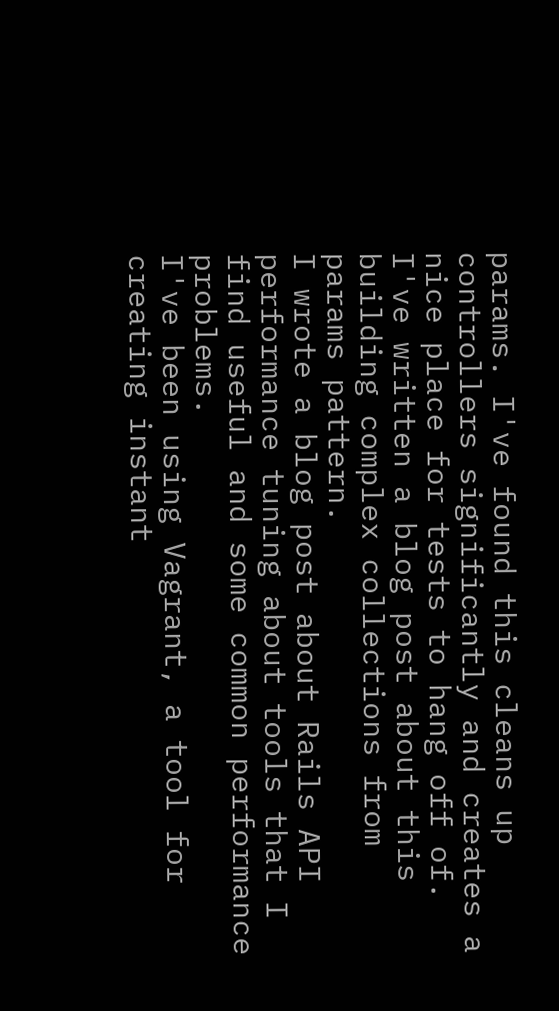params. I've found this cleans up controllers significantly and creates a nice place for tests to hang off of. I've written a blog post about this building complex collections from params pattern.
I wrote a blog post about Rails API performance tuning about tools that I find useful and some common performance problems.
I've been using Vagrant, a tool for creating instant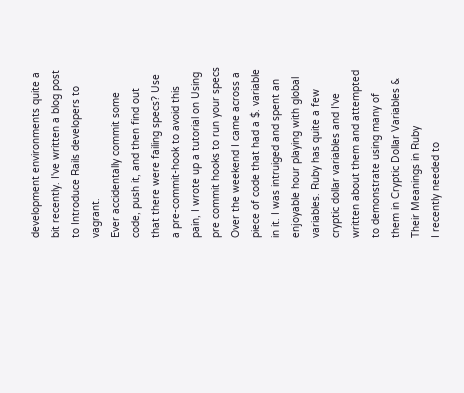development environments quite a bit recently. I've written a blog post to Introduce Rails developers to vagrant.
Ever accidentally commit some code, push it, and then find out that there were failing specs? Use a pre-commit-hook to avoid this pain, I wrote up a tutorial on Using pre commit hooks to run your specs
Over the weekend I came across a piece of code that had a $. variable in it. I was intruiged and spent an enjoyable hour playing with global variables. Ruby has quite a few cryptic dollar variables and I've written about them and attempted to demonstrate using many of them in Cryptic Dollar Variables & Their Meanings in Ruby
I recently needed to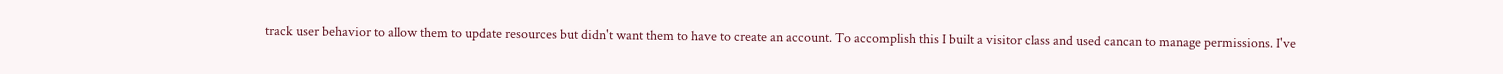track user behavior to allow them to update resources but didn't want them to have to create an account. To accomplish this I built a visitor class and used cancan to manage permissions. I've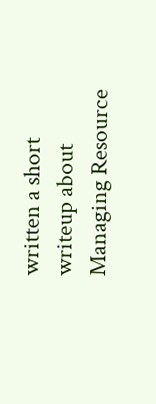written a short writeup about Managing Resource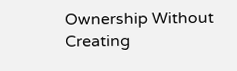Ownership Without Creating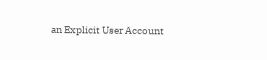an Explicit User Account